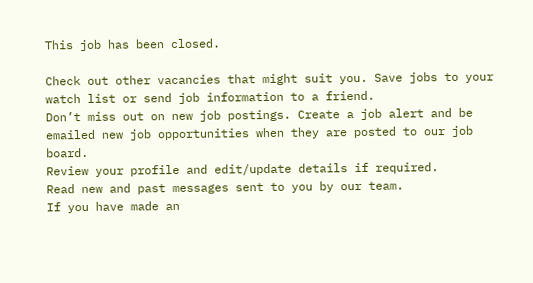This job has been closed.

Check out other vacancies that might suit you. Save jobs to your watch list or send job information to a friend.
Don’t miss out on new job postings. Create a job alert and be emailed new job opportunities when they are posted to our job board.
Review your profile and edit/update details if required.
Read new and past messages sent to you by our team.
If you have made an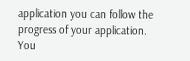application you can follow the progress of your application. You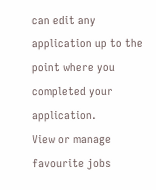can edit any application up to the point where you completed your application.
View or manage favourite jobs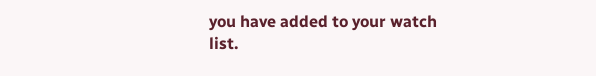you have added to your watch list.